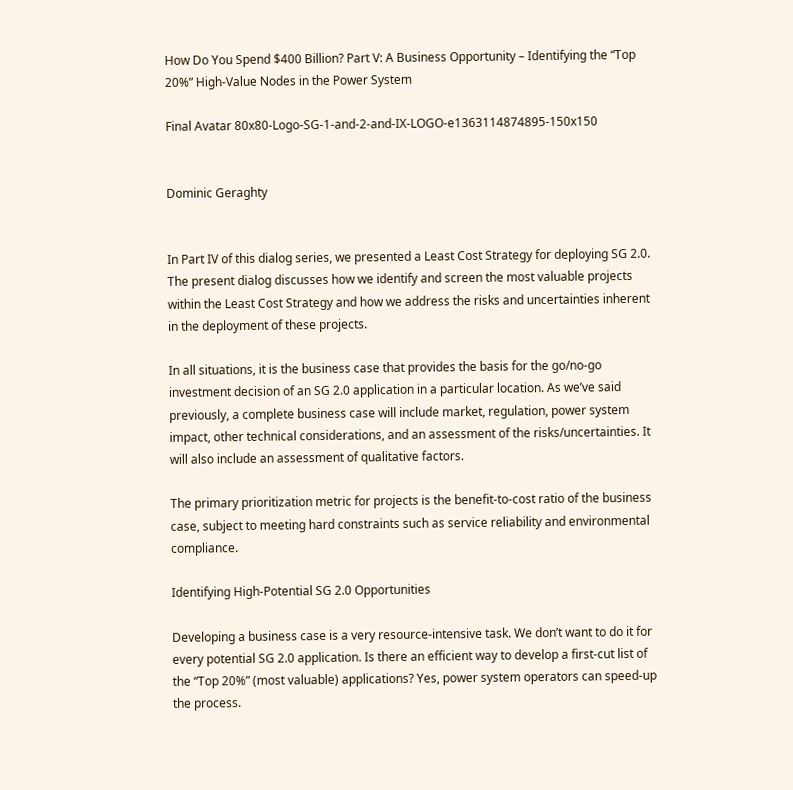How Do You Spend $400 Billion? Part V: A Business Opportunity – Identifying the “Top 20%” High-Value Nodes in the Power System

Final Avatar 80x80-Logo-SG-1-and-2-and-IX-LOGO-e1363114874895-150x150


Dominic Geraghty


In Part IV of this dialog series, we presented a Least Cost Strategy for deploying SG 2.0. The present dialog discusses how we identify and screen the most valuable projects within the Least Cost Strategy and how we address the risks and uncertainties inherent in the deployment of these projects.

In all situations, it is the business case that provides the basis for the go/no-go investment decision of an SG 2.0 application in a particular location. As we’ve said previously, a complete business case will include market, regulation, power system impact, other technical considerations, and an assessment of the risks/uncertainties. It will also include an assessment of qualitative factors.

The primary prioritization metric for projects is the benefit-to-cost ratio of the business case, subject to meeting hard constraints such as service reliability and environmental compliance.

Identifying High-Potential SG 2.0 Opportunities

Developing a business case is a very resource-intensive task. We don’t want to do it for every potential SG 2.0 application. Is there an efficient way to develop a first-cut list of the “Top 20%” (most valuable) applications? Yes, power system operators can speed-up the process.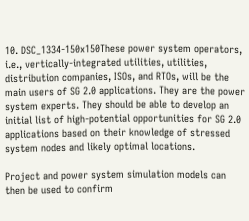10. DSC_1334-150x150These power system operators, i.e., vertically-integrated utilities, utilities, distribution companies, ISOs, and RTOs, will be the main users of SG 2.0 applications. They are the power system experts. They should be able to develop an initial list of high-potential opportunities for SG 2.0 applications based on their knowledge of stressed system nodes and likely optimal locations.

Project and power system simulation models can then be used to confirm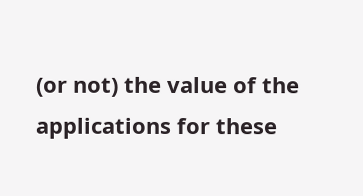(or not) the value of the applications for these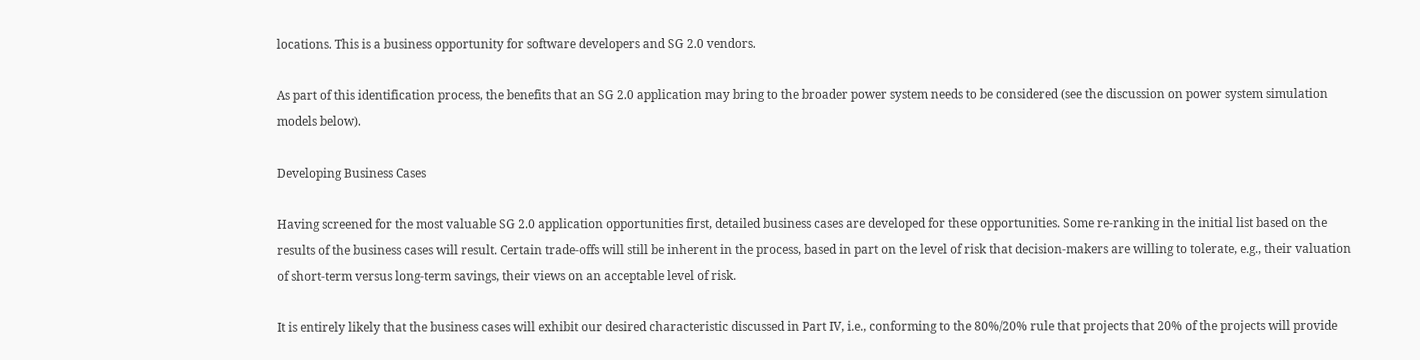locations. This is a business opportunity for software developers and SG 2.0 vendors.

As part of this identification process, the benefits that an SG 2.0 application may bring to the broader power system needs to be considered (see the discussion on power system simulation models below).

Developing Business Cases

Having screened for the most valuable SG 2.0 application opportunities first, detailed business cases are developed for these opportunities. Some re-ranking in the initial list based on the results of the business cases will result. Certain trade-offs will still be inherent in the process, based in part on the level of risk that decision-makers are willing to tolerate, e.g., their valuation of short-term versus long-term savings, their views on an acceptable level of risk.

It is entirely likely that the business cases will exhibit our desired characteristic discussed in Part IV, i.e., conforming to the 80%/20% rule that projects that 20% of the projects will provide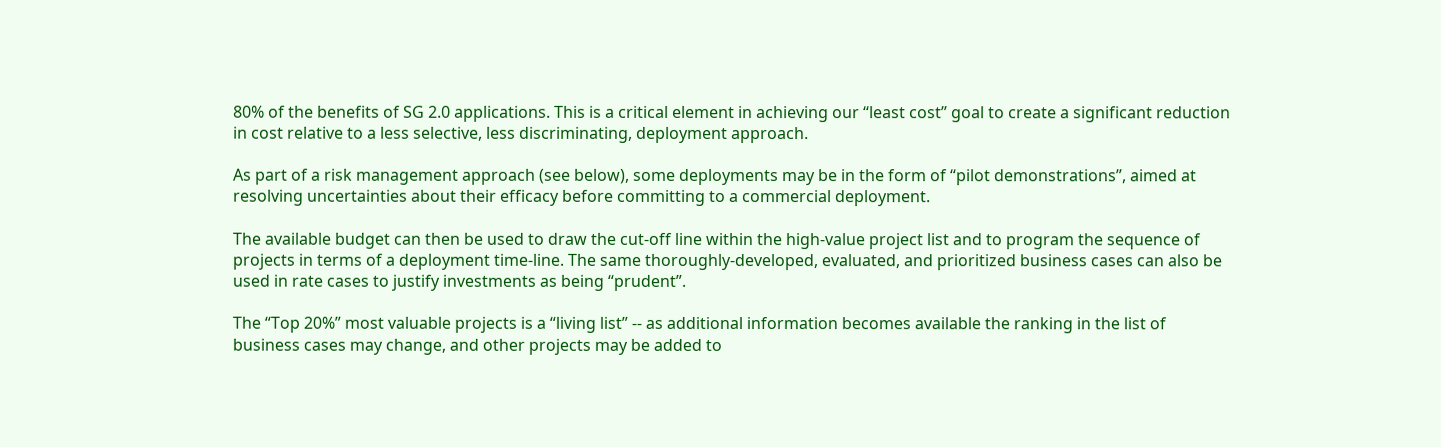80% of the benefits of SG 2.0 applications. This is a critical element in achieving our “least cost” goal to create a significant reduction in cost relative to a less selective, less discriminating, deployment approach.

As part of a risk management approach (see below), some deployments may be in the form of “pilot demonstrations”, aimed at resolving uncertainties about their efficacy before committing to a commercial deployment.

The available budget can then be used to draw the cut-off line within the high-value project list and to program the sequence of projects in terms of a deployment time-line. The same thoroughly-developed, evaluated, and prioritized business cases can also be used in rate cases to justify investments as being “prudent”.

The “Top 20%” most valuable projects is a “living list” -- as additional information becomes available the ranking in the list of business cases may change, and other projects may be added to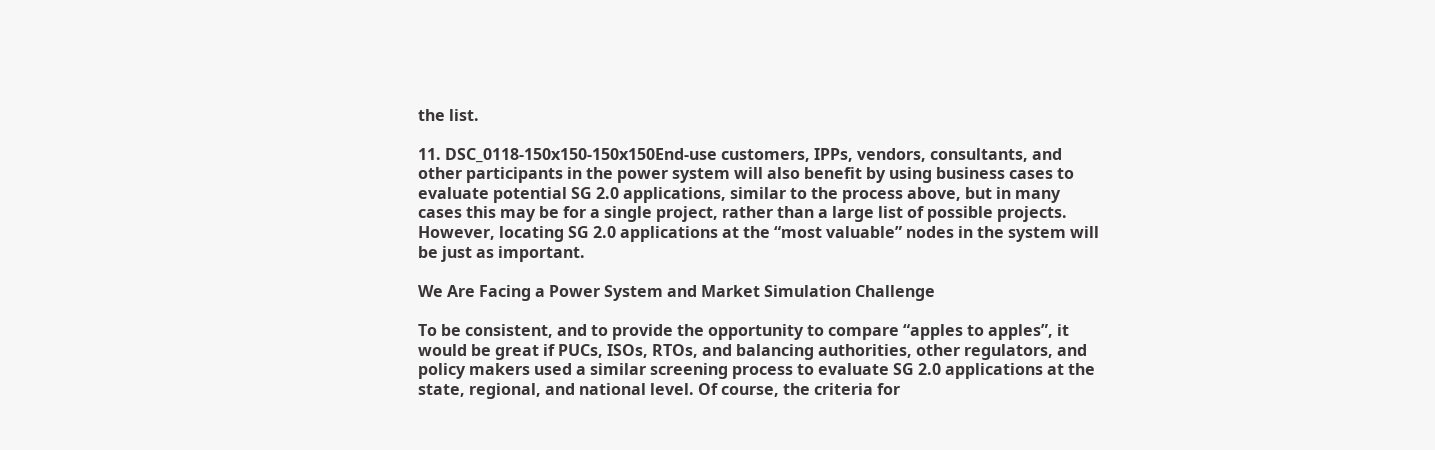the list.

11. DSC_0118-150x150-150x150End-use customers, IPPs, vendors, consultants, and other participants in the power system will also benefit by using business cases to evaluate potential SG 2.0 applications, similar to the process above, but in many cases this may be for a single project, rather than a large list of possible projects. However, locating SG 2.0 applications at the “most valuable” nodes in the system will be just as important.

We Are Facing a Power System and Market Simulation Challenge

To be consistent, and to provide the opportunity to compare “apples to apples”, it would be great if PUCs, ISOs, RTOs, and balancing authorities, other regulators, and policy makers used a similar screening process to evaluate SG 2.0 applications at the state, regional, and national level. Of course, the criteria for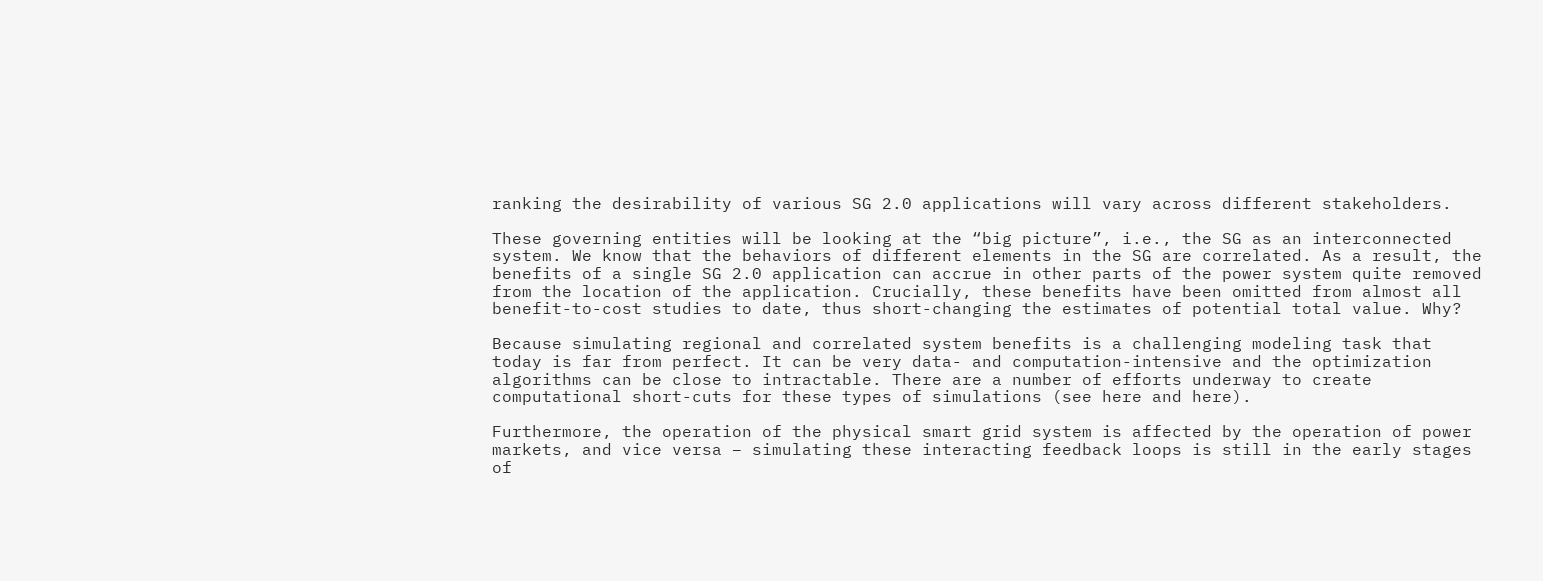ranking the desirability of various SG 2.0 applications will vary across different stakeholders.

These governing entities will be looking at the “big picture”, i.e., the SG as an interconnected system. We know that the behaviors of different elements in the SG are correlated. As a result, the benefits of a single SG 2.0 application can accrue in other parts of the power system quite removed from the location of the application. Crucially, these benefits have been omitted from almost all benefit-to-cost studies to date, thus short-changing the estimates of potential total value. Why?

Because simulating regional and correlated system benefits is a challenging modeling task that today is far from perfect. It can be very data- and computation-intensive and the optimization algorithms can be close to intractable. There are a number of efforts underway to create computational short-cuts for these types of simulations (see here and here).

Furthermore, the operation of the physical smart grid system is affected by the operation of power markets, and vice versa – simulating these interacting feedback loops is still in the early stages of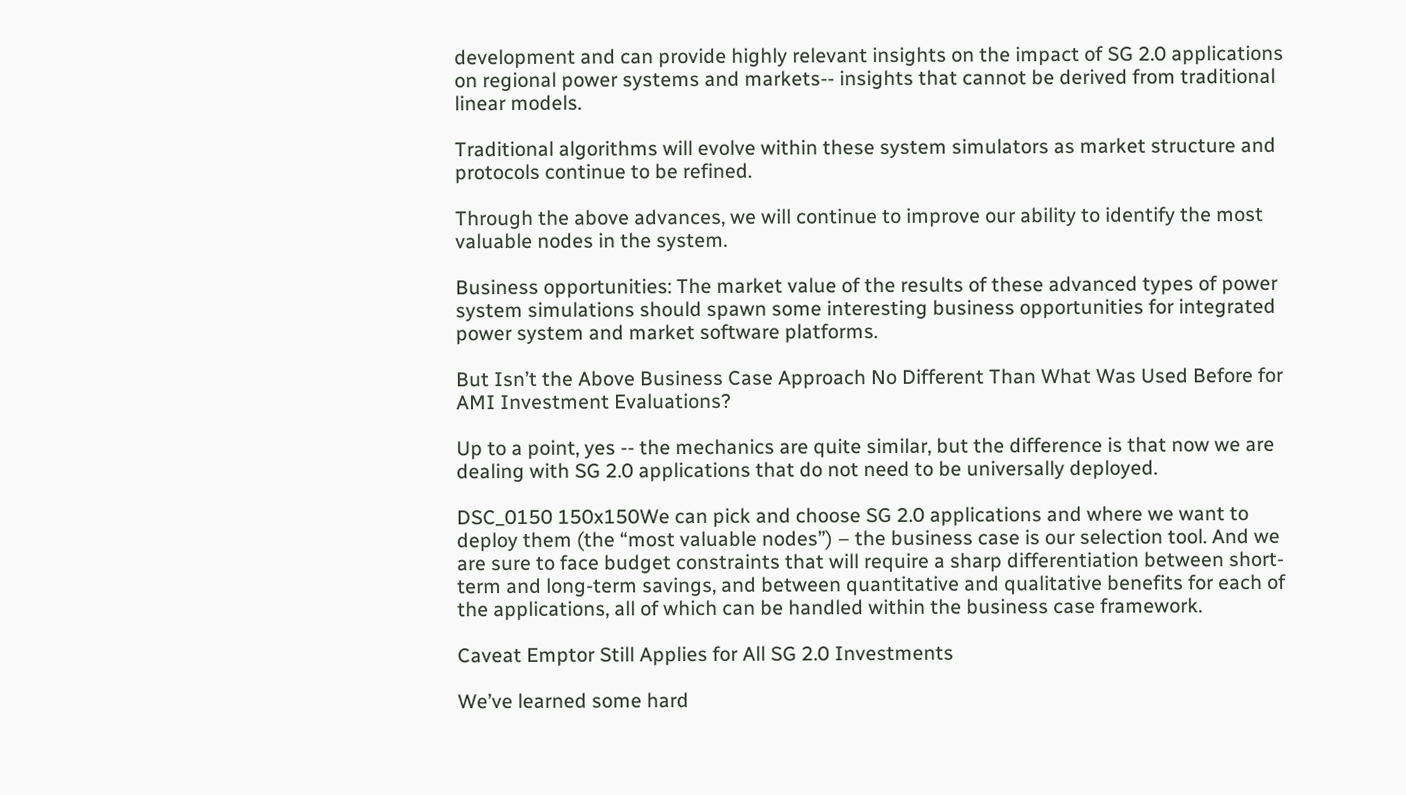development and can provide highly relevant insights on the impact of SG 2.0 applications on regional power systems and markets-- insights that cannot be derived from traditional linear models.

Traditional algorithms will evolve within these system simulators as market structure and protocols continue to be refined.

Through the above advances, we will continue to improve our ability to identify the most valuable nodes in the system.

Business opportunities: The market value of the results of these advanced types of power system simulations should spawn some interesting business opportunities for integrated power system and market software platforms.

But Isn’t the Above Business Case Approach No Different Than What Was Used Before for AMI Investment Evaluations?

Up to a point, yes -- the mechanics are quite similar, but the difference is that now we are dealing with SG 2.0 applications that do not need to be universally deployed.

DSC_0150 150x150We can pick and choose SG 2.0 applications and where we want to deploy them (the “most valuable nodes”) – the business case is our selection tool. And we are sure to face budget constraints that will require a sharp differentiation between short-term and long-term savings, and between quantitative and qualitative benefits for each of the applications, all of which can be handled within the business case framework.

Caveat Emptor Still Applies for All SG 2.0 Investments

We’ve learned some hard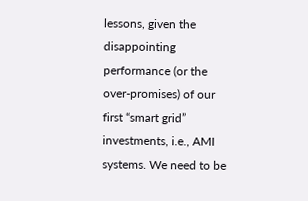lessons, given the disappointing performance (or the over-promises) of our first “smart grid” investments, i.e., AMI systems. We need to be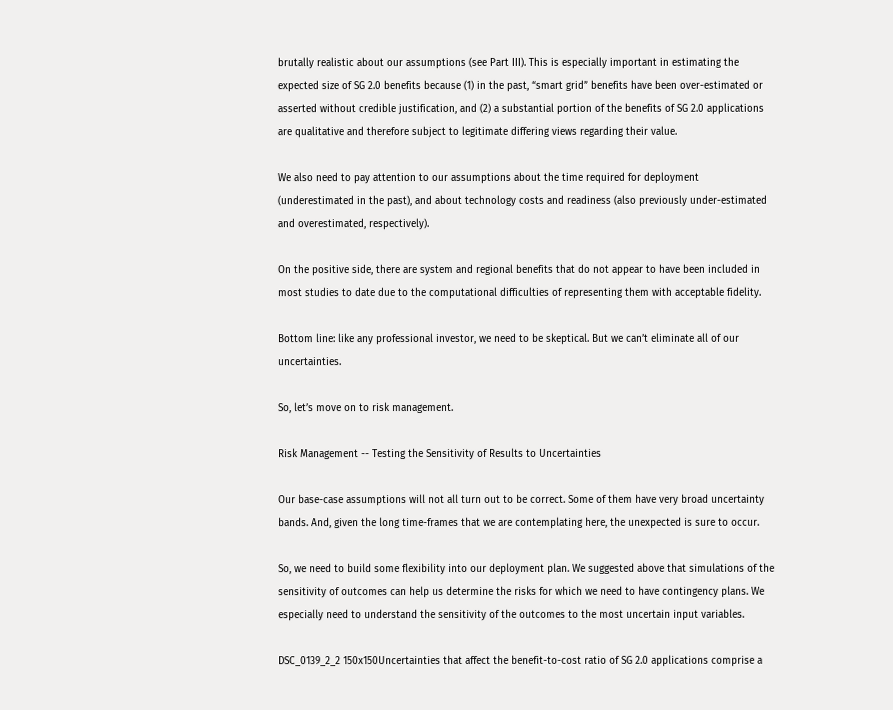brutally realistic about our assumptions (see Part III). This is especially important in estimating the expected size of SG 2.0 benefits because (1) in the past, “smart grid” benefits have been over-estimated or asserted without credible justification, and (2) a substantial portion of the benefits of SG 2.0 applications are qualitative and therefore subject to legitimate differing views regarding their value.

We also need to pay attention to our assumptions about the time required for deployment (underestimated in the past), and about technology costs and readiness (also previously under-estimated and overestimated, respectively).

On the positive side, there are system and regional benefits that do not appear to have been included in most studies to date due to the computational difficulties of representing them with acceptable fidelity.

Bottom line: like any professional investor, we need to be skeptical. But we can’t eliminate all of our uncertainties.

So, let’s move on to risk management.

Risk Management -- Testing the Sensitivity of Results to Uncertainties

Our base-case assumptions will not all turn out to be correct. Some of them have very broad uncertainty bands. And, given the long time-frames that we are contemplating here, the unexpected is sure to occur.

So, we need to build some flexibility into our deployment plan. We suggested above that simulations of the sensitivity of outcomes can help us determine the risks for which we need to have contingency plans. We especially need to understand the sensitivity of the outcomes to the most uncertain input variables.

DSC_0139_2_2 150x150Uncertainties that affect the benefit-to-cost ratio of SG 2.0 applications comprise a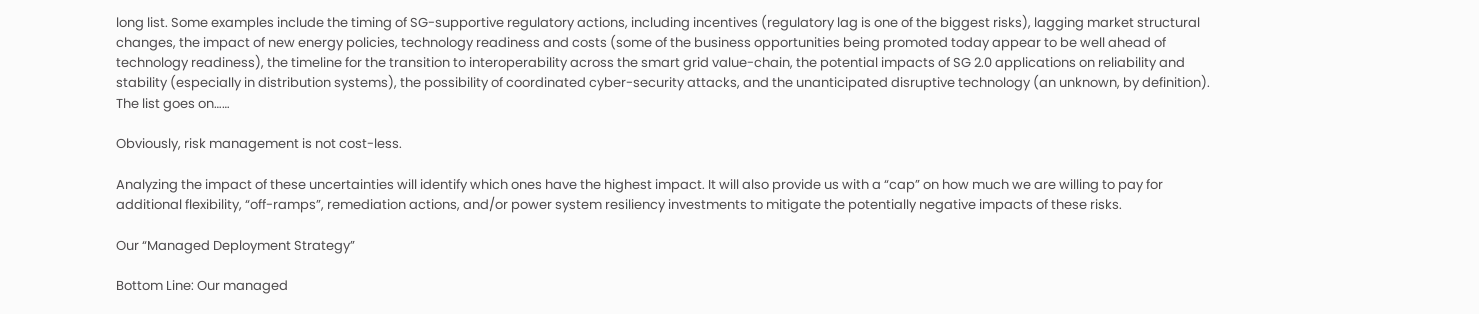long list. Some examples include the timing of SG-supportive regulatory actions, including incentives (regulatory lag is one of the biggest risks), lagging market structural changes, the impact of new energy policies, technology readiness and costs (some of the business opportunities being promoted today appear to be well ahead of technology readiness), the timeline for the transition to interoperability across the smart grid value-chain, the potential impacts of SG 2.0 applications on reliability and stability (especially in distribution systems), the possibility of coordinated cyber-security attacks, and the unanticipated disruptive technology (an unknown, by definition). The list goes on……

Obviously, risk management is not cost-less.

Analyzing the impact of these uncertainties will identify which ones have the highest impact. It will also provide us with a “cap” on how much we are willing to pay for additional flexibility, “off-ramps”, remediation actions, and/or power system resiliency investments to mitigate the potentially negative impacts of these risks.

Our “Managed Deployment Strategy”

Bottom Line: Our managed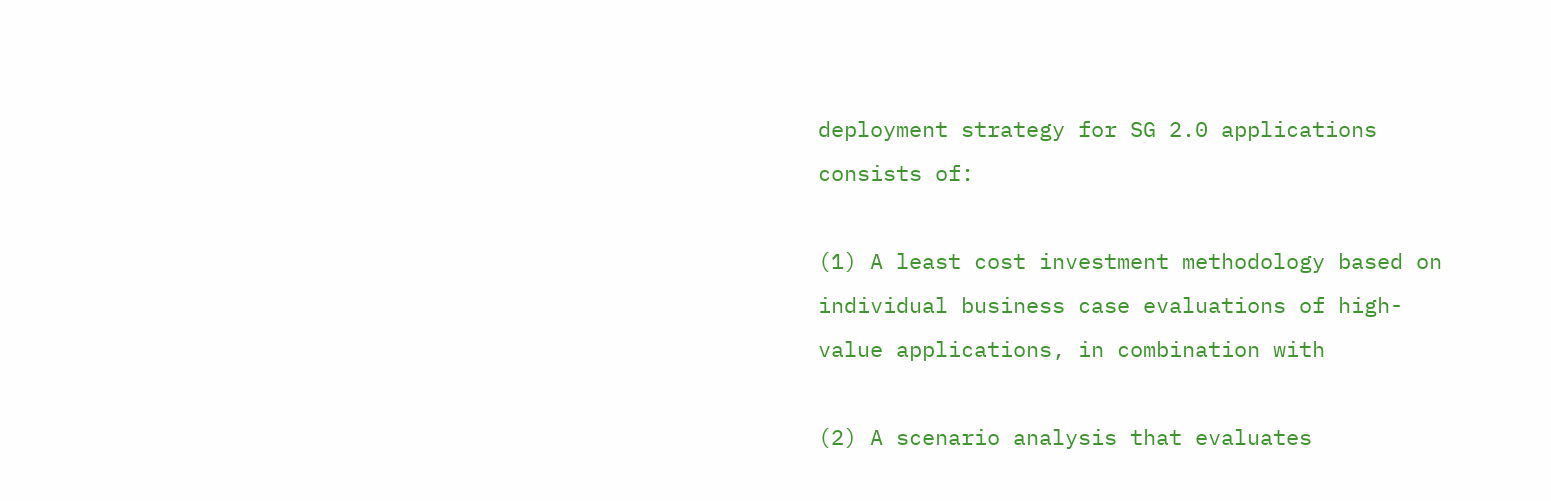deployment strategy for SG 2.0 applications consists of:

(1) A least cost investment methodology based on individual business case evaluations of high-value applications, in combination with

(2) A scenario analysis that evaluates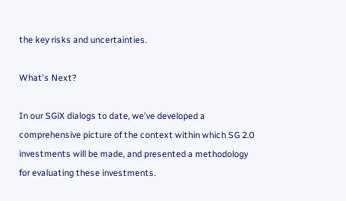the key risks and uncertainties.

What’s Next?

In our SGiX dialogs to date, we’ve developed a comprehensive picture of the context within which SG 2.0 investments will be made, and presented a methodology for evaluating these investments.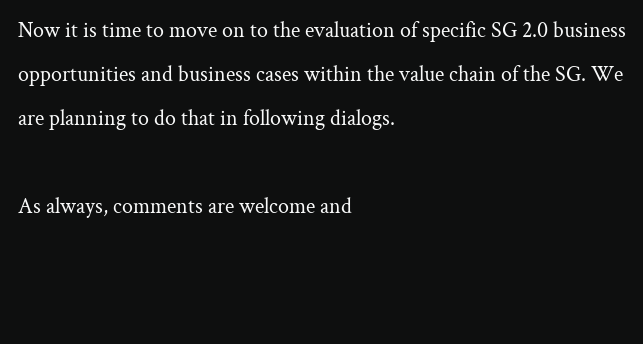Now it is time to move on to the evaluation of specific SG 2.0 business opportunities and business cases within the value chain of the SG. We are planning to do that in following dialogs.

As always, comments are welcome and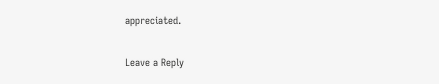appreciated.

Leave a Reply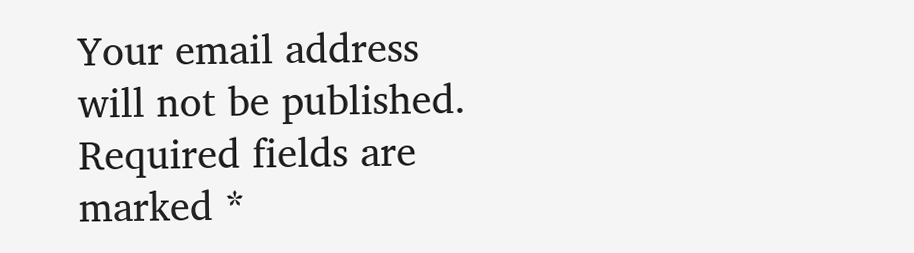Your email address will not be published. Required fields are marked *